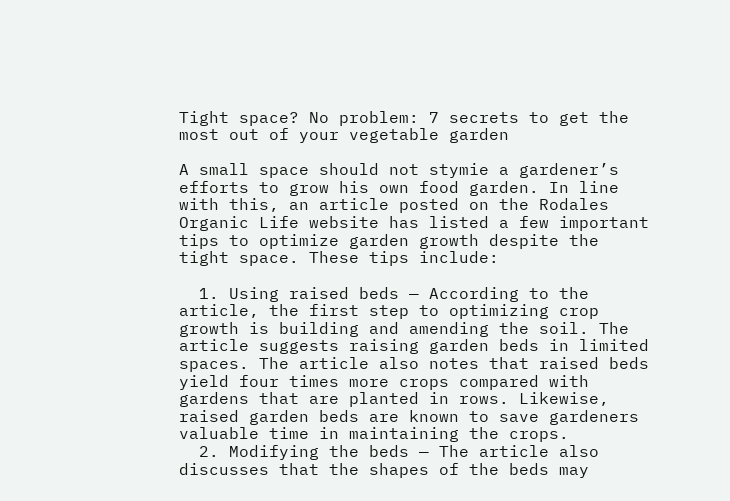Tight space? No problem: 7 secrets to get the most out of your vegetable garden

A small space should not stymie a gardener’s efforts to grow his own food garden. In line with this, an article posted on the Rodales Organic Life website has listed a few important tips to optimize garden growth despite the tight space. These tips include:

  1. Using raised beds — According to the article, the first step to optimizing crop growth is building and amending the soil. The article suggests raising garden beds in limited spaces. The article also notes that raised beds yield four times more crops compared with gardens that are planted in rows. Likewise, raised garden beds are known to save gardeners valuable time in maintaining the crops.
  2. Modifying the beds — The article also discusses that the shapes of the beds may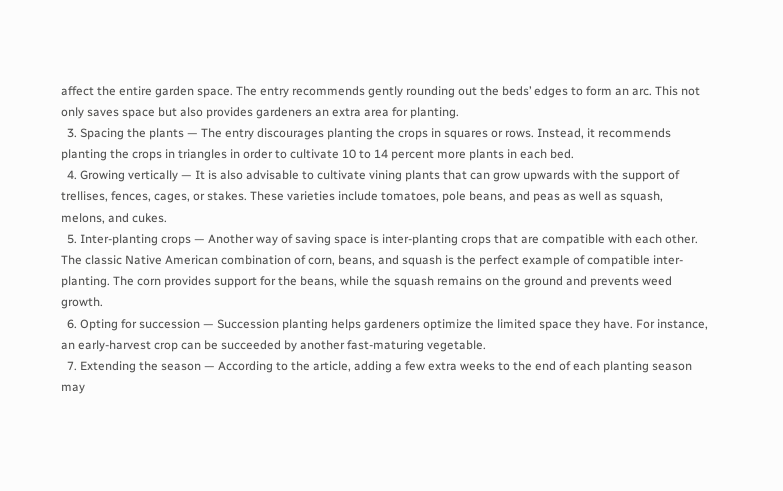affect the entire garden space. The entry recommends gently rounding out the beds’ edges to form an arc. This not only saves space but also provides gardeners an extra area for planting.
  3. Spacing the plants — The entry discourages planting the crops in squares or rows. Instead, it recommends planting the crops in triangles in order to cultivate 10 to 14 percent more plants in each bed.
  4. Growing vertically — It is also advisable to cultivate vining plants that can grow upwards with the support of trellises, fences, cages, or stakes. These varieties include tomatoes, pole beans, and peas as well as squash, melons, and cukes.
  5. Inter-planting crops — Another way of saving space is inter-planting crops that are compatible with each other. The classic Native American combination of corn, beans, and squash is the perfect example of compatible inter-planting. The corn provides support for the beans, while the squash remains on the ground and prevents weed growth.
  6. Opting for succession — Succession planting helps gardeners optimize the limited space they have. For instance, an early-harvest crop can be succeeded by another fast-maturing vegetable.
  7. Extending the season — According to the article, adding a few extra weeks to the end of each planting season may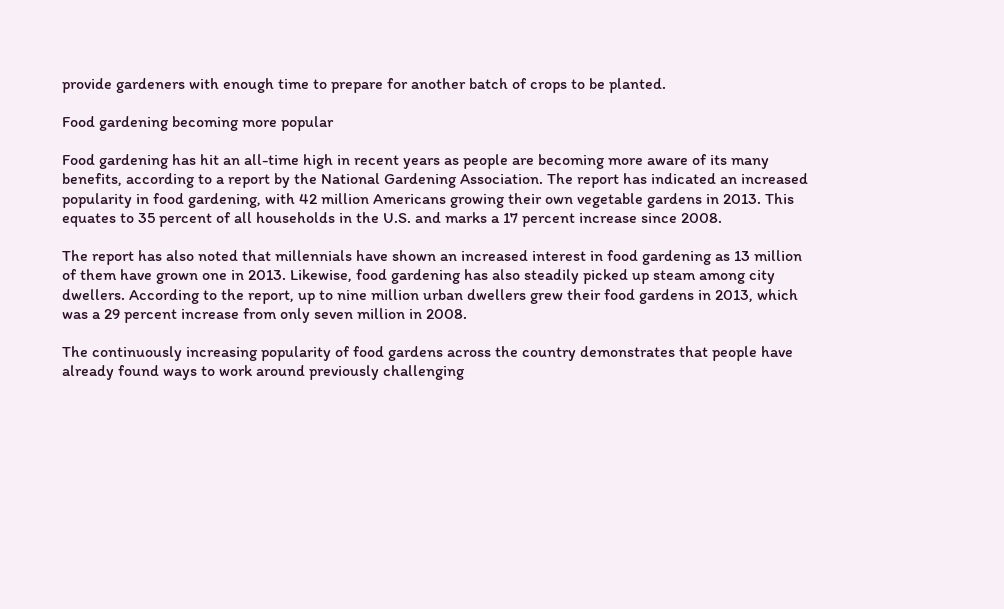provide gardeners with enough time to prepare for another batch of crops to be planted.

Food gardening becoming more popular

Food gardening has hit an all-time high in recent years as people are becoming more aware of its many benefits, according to a report by the National Gardening Association. The report has indicated an increased popularity in food gardening, with 42 million Americans growing their own vegetable gardens in 2013. This equates to 35 percent of all households in the U.S. and marks a 17 percent increase since 2008.

The report has also noted that millennials have shown an increased interest in food gardening as 13 million of them have grown one in 2013. Likewise, food gardening has also steadily picked up steam among city dwellers. According to the report, up to nine million urban dwellers grew their food gardens in 2013, which was a 29 percent increase from only seven million in 2008.

The continuously increasing popularity of food gardens across the country demonstrates that people have already found ways to work around previously challenging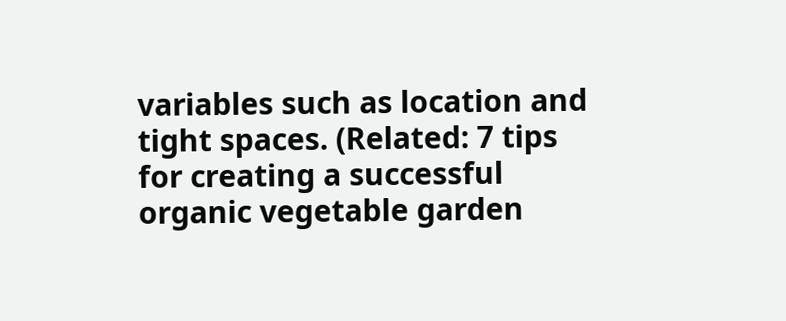variables such as location and tight spaces. (Related: 7 tips for creating a successful organic vegetable garden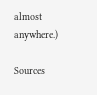almost anywhere.)

Sources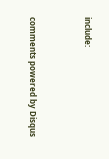include:




comments powered by Disqus